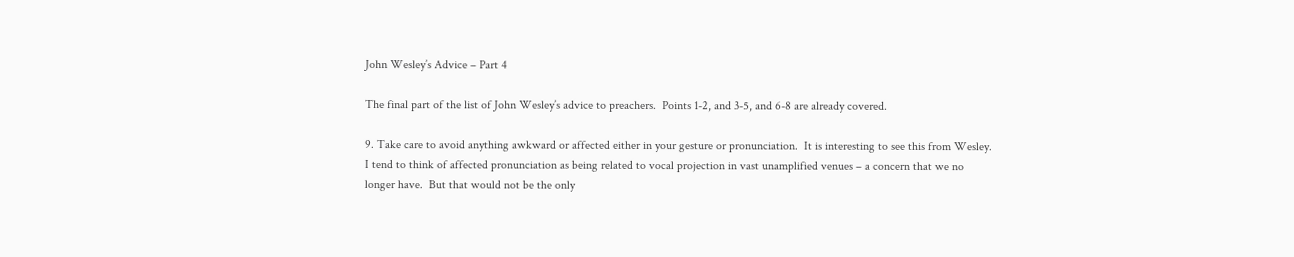John Wesley’s Advice – Part 4

The final part of the list of John Wesley’s advice to preachers.  Points 1-2, and 3-5, and 6-8 are already covered.

9. Take care to avoid anything awkward or affected either in your gesture or pronunciation.  It is interesting to see this from Wesley.  I tend to think of affected pronunciation as being related to vocal projection in vast unamplified venues – a concern that we no longer have.  But that would not be the only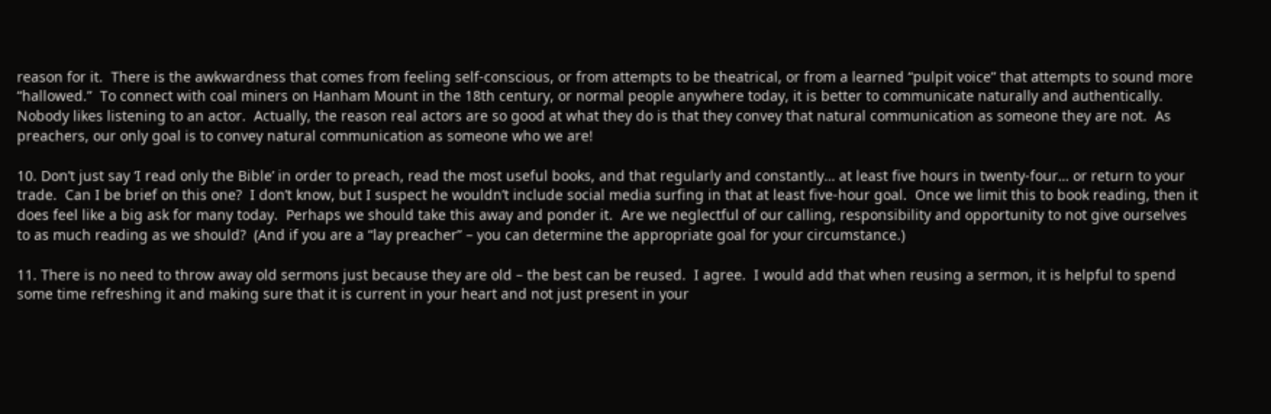reason for it.  There is the awkwardness that comes from feeling self-conscious, or from attempts to be theatrical, or from a learned “pulpit voice” that attempts to sound more “hallowed.”  To connect with coal miners on Hanham Mount in the 18th century, or normal people anywhere today, it is better to communicate naturally and authentically.  Nobody likes listening to an actor.  Actually, the reason real actors are so good at what they do is that they convey that natural communication as someone they are not.  As preachers, our only goal is to convey natural communication as someone who we are!

10. Don’t just say ‘I read only the Bible’ in order to preach, read the most useful books, and that regularly and constantly… at least five hours in twenty-four… or return to your trade.  Can I be brief on this one?  I don’t know, but I suspect he wouldn’t include social media surfing in that at least five-hour goal.  Once we limit this to book reading, then it does feel like a big ask for many today.  Perhaps we should take this away and ponder it.  Are we neglectful of our calling, responsibility and opportunity to not give ourselves to as much reading as we should?  (And if you are a “lay preacher” – you can determine the appropriate goal for your circumstance.)

11. There is no need to throw away old sermons just because they are old – the best can be reused.  I agree.  I would add that when reusing a sermon, it is helpful to spend some time refreshing it and making sure that it is current in your heart and not just present in your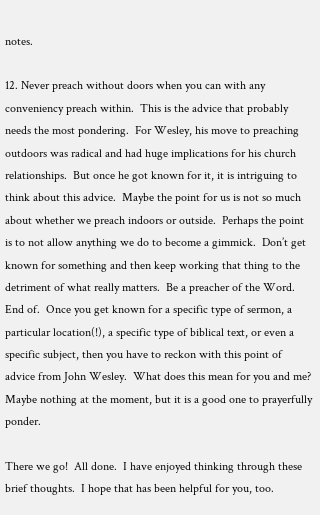notes.

12. Never preach without doors when you can with any conveniency preach within.  This is the advice that probably needs the most pondering.  For Wesley, his move to preaching outdoors was radical and had huge implications for his church relationships.  But once he got known for it, it is intriguing to think about this advice.  Maybe the point for us is not so much about whether we preach indoors or outside.  Perhaps the point is to not allow anything we do to become a gimmick.  Don’t get known for something and then keep working that thing to the detriment of what really matters.  Be a preacher of the Word.  End of.  Once you get known for a specific type of sermon, a particular location(!), a specific type of biblical text, or even a specific subject, then you have to reckon with this point of advice from John Wesley.  What does this mean for you and me?  Maybe nothing at the moment, but it is a good one to prayerfully ponder.

There we go!  All done.  I have enjoyed thinking through these brief thoughts.  I hope that has been helpful for you, too.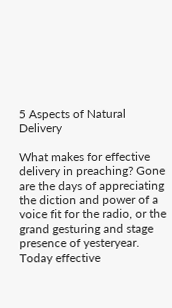5 Aspects of Natural Delivery

What makes for effective delivery in preaching? Gone are the days of appreciating the diction and power of a voice fit for the radio, or the grand gesturing and stage presence of yesteryear. Today effective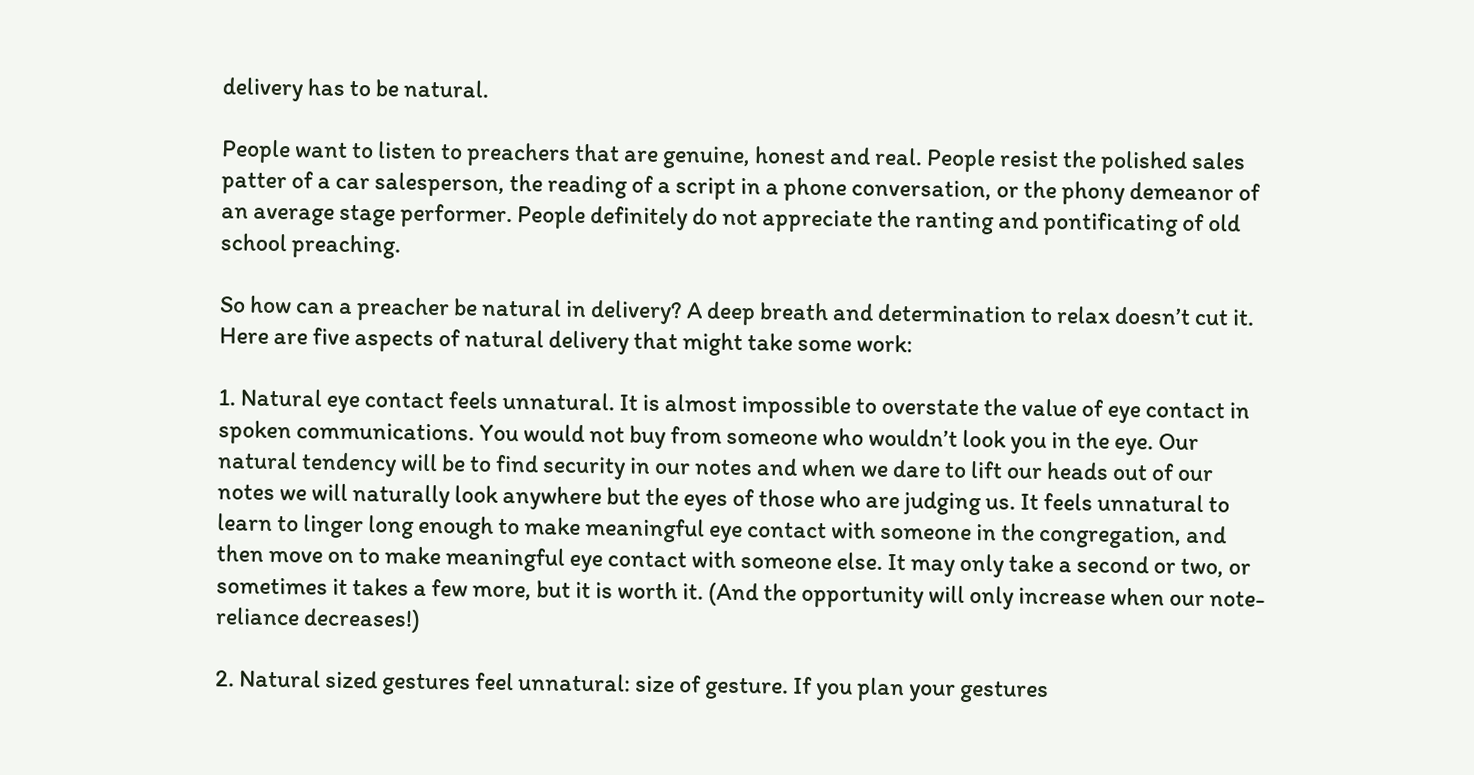delivery has to be natural.

People want to listen to preachers that are genuine, honest and real. People resist the polished sales patter of a car salesperson, the reading of a script in a phone conversation, or the phony demeanor of an average stage performer. People definitely do not appreciate the ranting and pontificating of old school preaching.

So how can a preacher be natural in delivery? A deep breath and determination to relax doesn’t cut it. Here are five aspects of natural delivery that might take some work:

1. Natural eye contact feels unnatural. It is almost impossible to overstate the value of eye contact in spoken communications. You would not buy from someone who wouldn’t look you in the eye. Our natural tendency will be to find security in our notes and when we dare to lift our heads out of our notes we will naturally look anywhere but the eyes of those who are judging us. It feels unnatural to learn to linger long enough to make meaningful eye contact with someone in the congregation, and then move on to make meaningful eye contact with someone else. It may only take a second or two, or sometimes it takes a few more, but it is worth it. (And the opportunity will only increase when our note-reliance decreases!)

2. Natural sized gestures feel unnatural: size of gesture. If you plan your gestures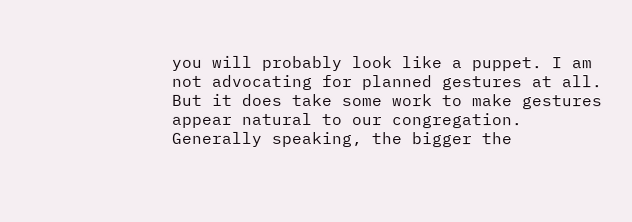you will probably look like a puppet. I am not advocating for planned gestures at all. But it does take some work to make gestures appear natural to our congregation. Generally speaking, the bigger the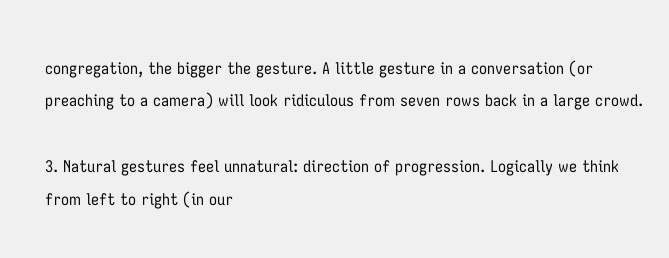congregation, the bigger the gesture. A little gesture in a conversation (or preaching to a camera) will look ridiculous from seven rows back in a large crowd.

3. Natural gestures feel unnatural: direction of progression. Logically we think from left to right (in our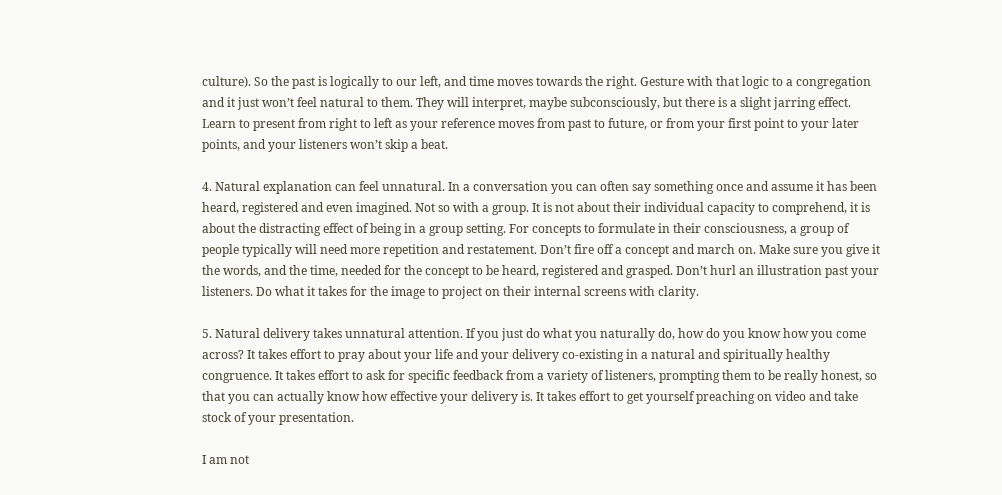culture). So the past is logically to our left, and time moves towards the right. Gesture with that logic to a congregation and it just won’t feel natural to them. They will interpret, maybe subconsciously, but there is a slight jarring effect. Learn to present from right to left as your reference moves from past to future, or from your first point to your later points, and your listeners won’t skip a beat.

4. Natural explanation can feel unnatural. In a conversation you can often say something once and assume it has been heard, registered and even imagined. Not so with a group. It is not about their individual capacity to comprehend, it is about the distracting effect of being in a group setting. For concepts to formulate in their consciousness, a group of people typically will need more repetition and restatement. Don’t fire off a concept and march on. Make sure you give it the words, and the time, needed for the concept to be heard, registered and grasped. Don’t hurl an illustration past your listeners. Do what it takes for the image to project on their internal screens with clarity.

5. Natural delivery takes unnatural attention. If you just do what you naturally do, how do you know how you come across? It takes effort to pray about your life and your delivery co-existing in a natural and spiritually healthy congruence. It takes effort to ask for specific feedback from a variety of listeners, prompting them to be really honest, so that you can actually know how effective your delivery is. It takes effort to get yourself preaching on video and take stock of your presentation.

I am not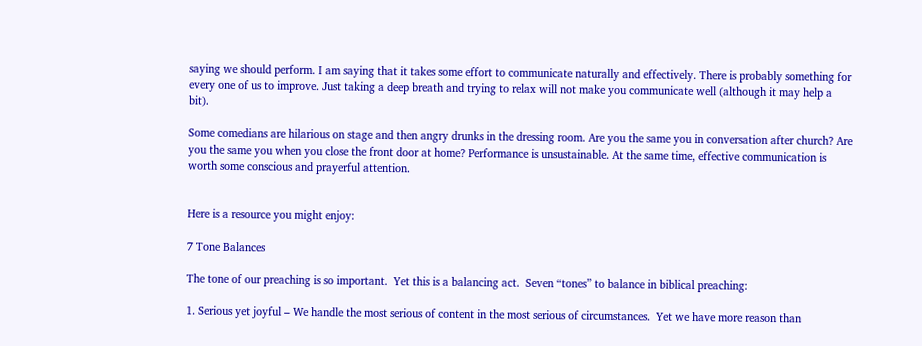saying we should perform. I am saying that it takes some effort to communicate naturally and effectively. There is probably something for every one of us to improve. Just taking a deep breath and trying to relax will not make you communicate well (although it may help a bit).

Some comedians are hilarious on stage and then angry drunks in the dressing room. Are you the same you in conversation after church? Are you the same you when you close the front door at home? Performance is unsustainable. At the same time, effective communication is worth some conscious and prayerful attention.


Here is a resource you might enjoy:

7 Tone Balances

The tone of our preaching is so important.  Yet this is a balancing act.  Seven “tones” to balance in biblical preaching:

1. Serious yet joyful – We handle the most serious of content in the most serious of circumstances.  Yet we have more reason than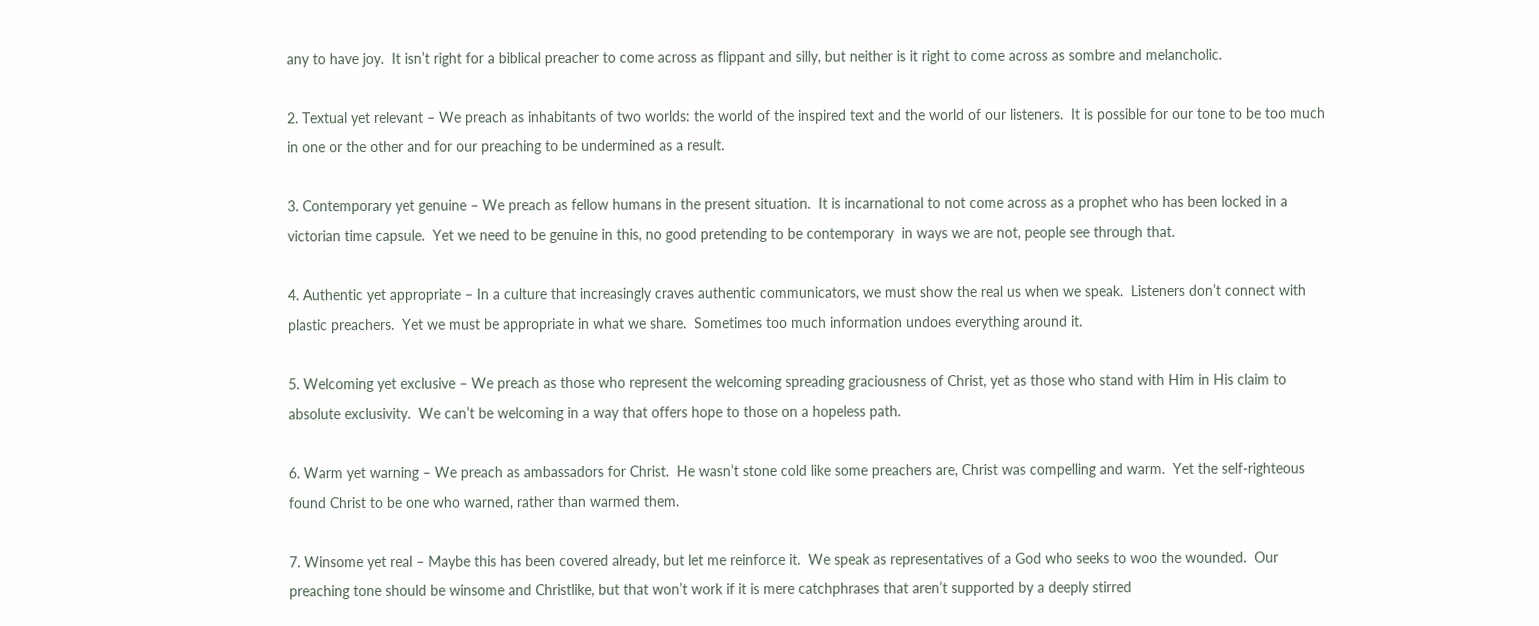any to have joy.  It isn’t right for a biblical preacher to come across as flippant and silly, but neither is it right to come across as sombre and melancholic.

2. Textual yet relevant – We preach as inhabitants of two worlds: the world of the inspired text and the world of our listeners.  It is possible for our tone to be too much in one or the other and for our preaching to be undermined as a result.

3. Contemporary yet genuine – We preach as fellow humans in the present situation.  It is incarnational to not come across as a prophet who has been locked in a victorian time capsule.  Yet we need to be genuine in this, no good pretending to be contemporary  in ways we are not, people see through that.

4. Authentic yet appropriate – In a culture that increasingly craves authentic communicators, we must show the real us when we speak.  Listeners don’t connect with plastic preachers.  Yet we must be appropriate in what we share.  Sometimes too much information undoes everything around it.

5. Welcoming yet exclusive – We preach as those who represent the welcoming spreading graciousness of Christ, yet as those who stand with Him in His claim to absolute exclusivity.  We can’t be welcoming in a way that offers hope to those on a hopeless path.

6. Warm yet warning – We preach as ambassadors for Christ.  He wasn’t stone cold like some preachers are, Christ was compelling and warm.  Yet the self-righteous found Christ to be one who warned, rather than warmed them.

7. Winsome yet real – Maybe this has been covered already, but let me reinforce it.  We speak as representatives of a God who seeks to woo the wounded.  Our preaching tone should be winsome and Christlike, but that won’t work if it is mere catchphrases that aren’t supported by a deeply stirred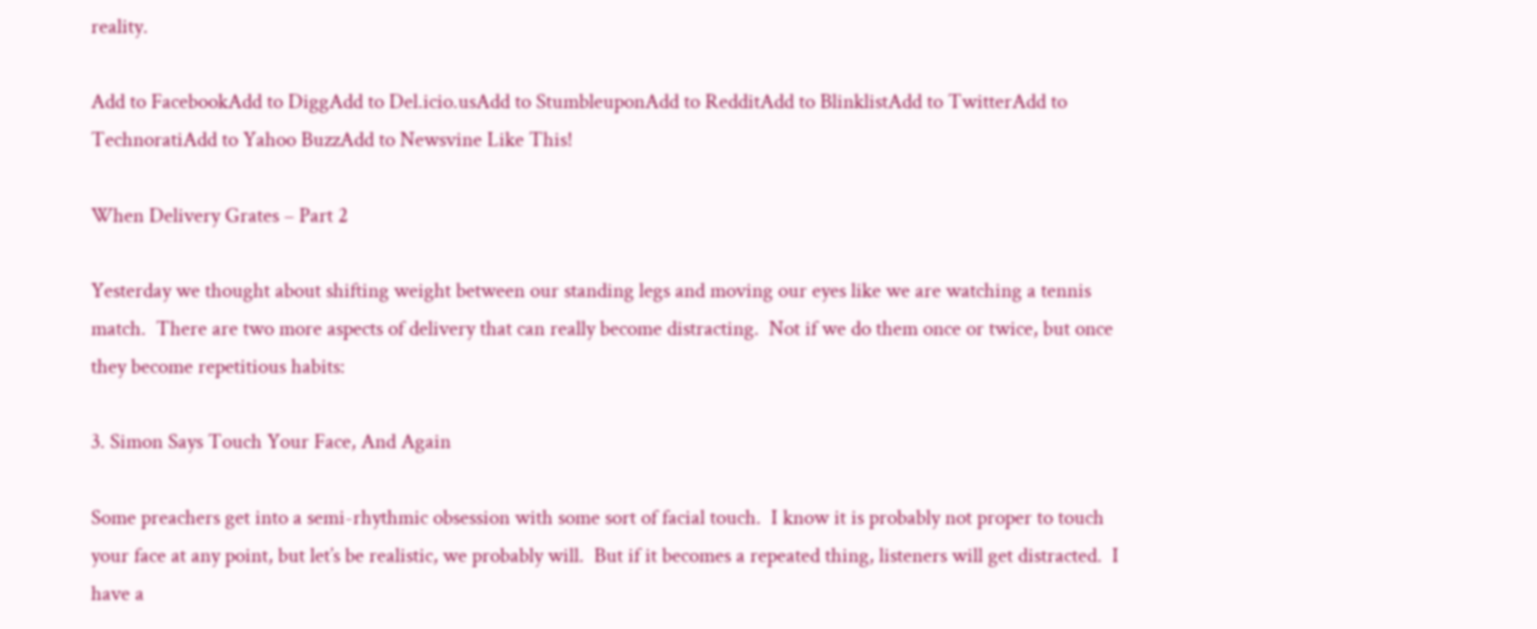reality.

Add to FacebookAdd to DiggAdd to Del.icio.usAdd to StumbleuponAdd to RedditAdd to BlinklistAdd to TwitterAdd to TechnoratiAdd to Yahoo BuzzAdd to Newsvine Like This!

When Delivery Grates – Part 2

Yesterday we thought about shifting weight between our standing legs and moving our eyes like we are watching a tennis match.  There are two more aspects of delivery that can really become distracting.  Not if we do them once or twice, but once they become repetitious habits:

3. Simon Says Touch Your Face, And Again

Some preachers get into a semi-rhythmic obsession with some sort of facial touch.  I know it is probably not proper to touch your face at any point, but let’s be realistic, we probably will.  But if it becomes a repeated thing, listeners will get distracted.  I have a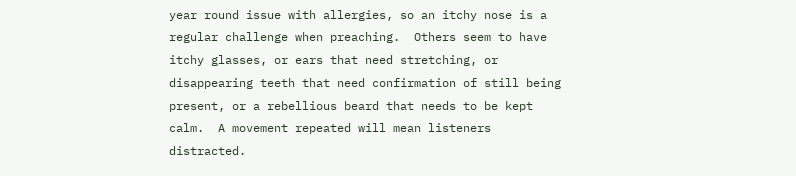year round issue with allergies, so an itchy nose is a regular challenge when preaching.  Others seem to have itchy glasses, or ears that need stretching, or disappearing teeth that need confirmation of still being present, or a rebellious beard that needs to be kept calm.  A movement repeated will mean listeners distracted.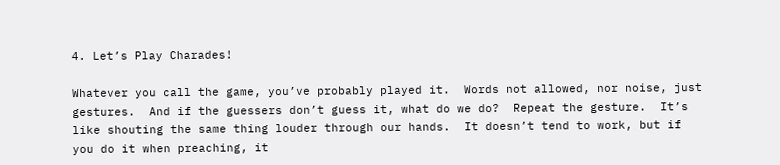4. Let’s Play Charades!

Whatever you call the game, you’ve probably played it.  Words not allowed, nor noise, just gestures.  And if the guessers don’t guess it, what do we do?  Repeat the gesture.  It’s like shouting the same thing louder through our hands.  It doesn’t tend to work, but if you do it when preaching, it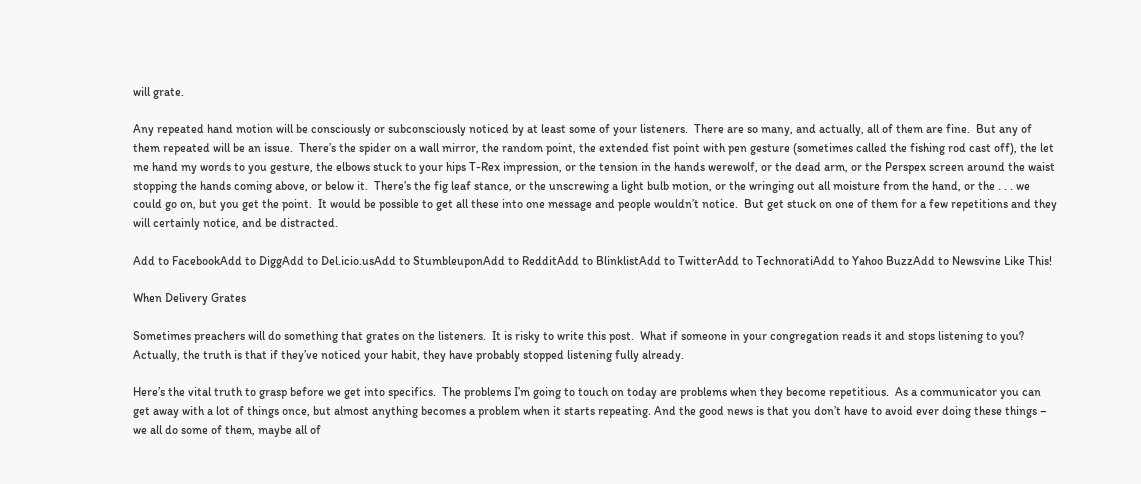will grate.

Any repeated hand motion will be consciously or subconsciously noticed by at least some of your listeners.  There are so many, and actually, all of them are fine.  But any of them repeated will be an issue.  There’s the spider on a wall mirror, the random point, the extended fist point with pen gesture (sometimes called the fishing rod cast off), the let me hand my words to you gesture, the elbows stuck to your hips T-Rex impression, or the tension in the hands werewolf, or the dead arm, or the Perspex screen around the waist stopping the hands coming above, or below it.  There’s the fig leaf stance, or the unscrewing a light bulb motion, or the wringing out all moisture from the hand, or the . . . we could go on, but you get the point.  It would be possible to get all these into one message and people wouldn’t notice.  But get stuck on one of them for a few repetitions and they will certainly notice, and be distracted.

Add to FacebookAdd to DiggAdd to Del.icio.usAdd to StumbleuponAdd to RedditAdd to BlinklistAdd to TwitterAdd to TechnoratiAdd to Yahoo BuzzAdd to Newsvine Like This!

When Delivery Grates

Sometimes preachers will do something that grates on the listeners.  It is risky to write this post.  What if someone in your congregation reads it and stops listening to you?  Actually, the truth is that if they’ve noticed your habit, they have probably stopped listening fully already.

Here’s the vital truth to grasp before we get into specifics.  The problems I’m going to touch on today are problems when they become repetitious.  As a communicator you can get away with a lot of things once, but almost anything becomes a problem when it starts repeating. And the good news is that you don’t have to avoid ever doing these things – we all do some of them, maybe all of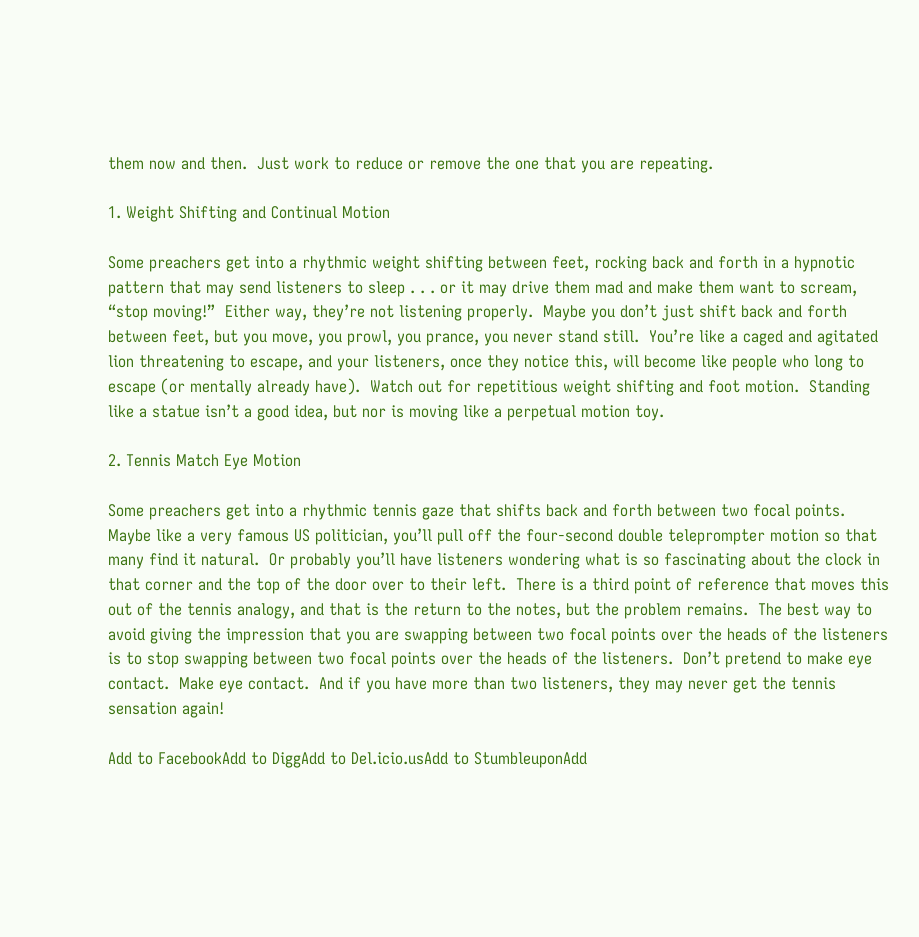them now and then.  Just work to reduce or remove the one that you are repeating.

1. Weight Shifting and Continual Motion

Some preachers get into a rhythmic weight shifting between feet, rocking back and forth in a hypnotic pattern that may send listeners to sleep . . . or it may drive them mad and make them want to scream, “stop moving!”  Either way, they’re not listening properly.  Maybe you don’t just shift back and forth between feet, but you move, you prowl, you prance, you never stand still.  You’re like a caged and agitated lion threatening to escape, and your listeners, once they notice this, will become like people who long to escape (or mentally already have).  Watch out for repetitious weight shifting and foot motion.  Standing like a statue isn’t a good idea, but nor is moving like a perpetual motion toy.

2. Tennis Match Eye Motion

Some preachers get into a rhythmic tennis gaze that shifts back and forth between two focal points.  Maybe like a very famous US politician, you’ll pull off the four-second double teleprompter motion so that many find it natural.  Or probably you’ll have listeners wondering what is so fascinating about the clock in that corner and the top of the door over to their left.  There is a third point of reference that moves this out of the tennis analogy, and that is the return to the notes, but the problem remains.  The best way to avoid giving the impression that you are swapping between two focal points over the heads of the listeners is to stop swapping between two focal points over the heads of the listeners.  Don’t pretend to make eye contact.  Make eye contact.  And if you have more than two listeners, they may never get the tennis sensation again!

Add to FacebookAdd to DiggAdd to Del.icio.usAdd to StumbleuponAdd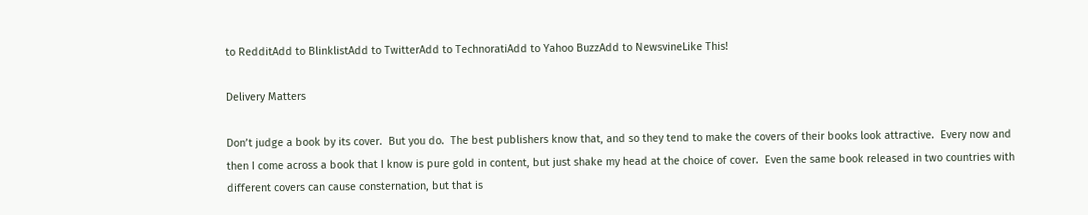to RedditAdd to BlinklistAdd to TwitterAdd to TechnoratiAdd to Yahoo BuzzAdd to NewsvineLike This!

Delivery Matters

Don’t judge a book by its cover.  But you do.  The best publishers know that, and so they tend to make the covers of their books look attractive.  Every now and then I come across a book that I know is pure gold in content, but just shake my head at the choice of cover.  Even the same book released in two countries with different covers can cause consternation, but that is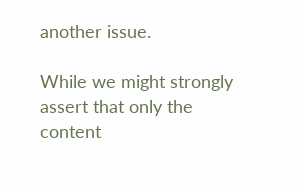another issue.

While we might strongly assert that only the content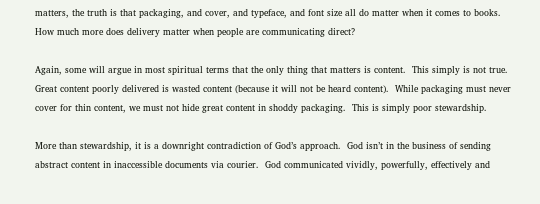matters, the truth is that packaging, and cover, and typeface, and font size all do matter when it comes to books.  How much more does delivery matter when people are communicating direct?

Again, some will argue in most spiritual terms that the only thing that matters is content.  This simply is not true.  Great content poorly delivered is wasted content (because it will not be heard content).  While packaging must never cover for thin content, we must not hide great content in shoddy packaging.  This is simply poor stewardship.

More than stewardship, it is a downright contradiction of God’s approach.  God isn’t in the business of sending abstract content in inaccessible documents via courier.  God communicated vividly, powerfully, effectively and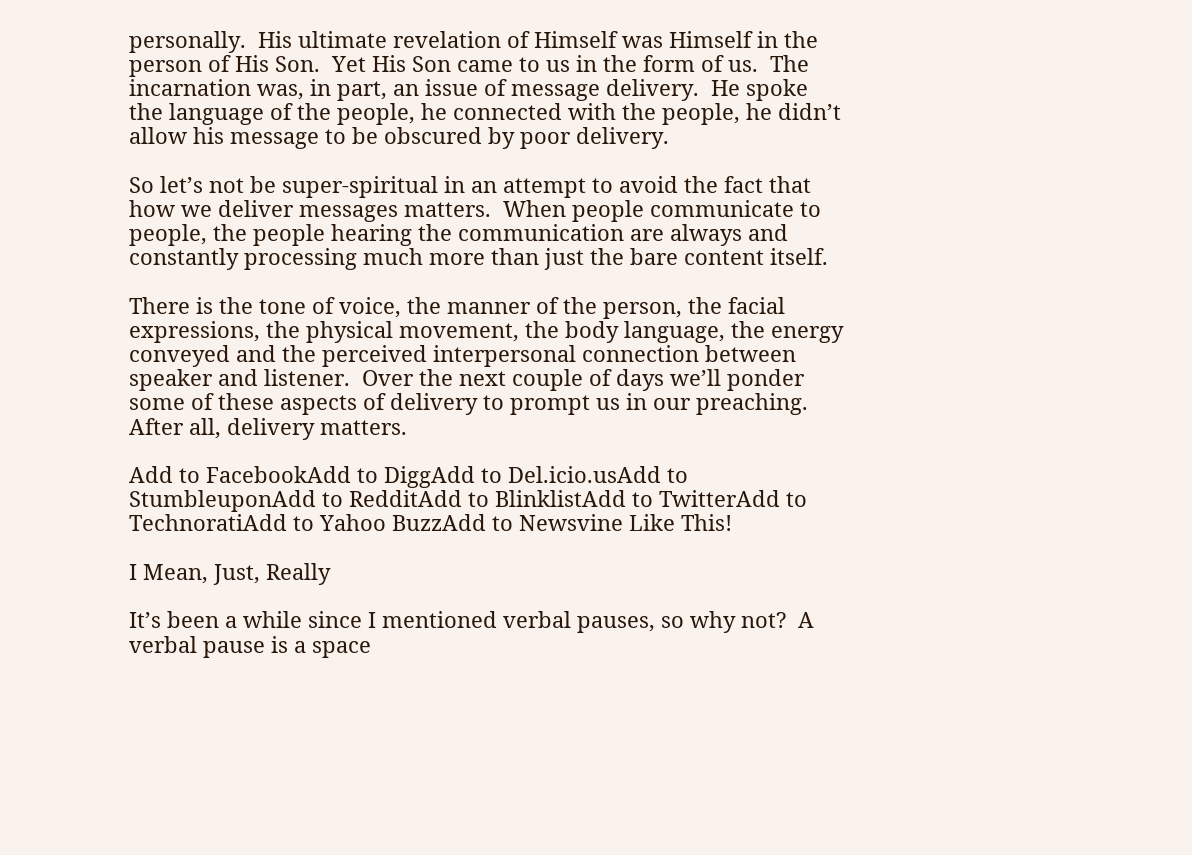personally.  His ultimate revelation of Himself was Himself in the person of His Son.  Yet His Son came to us in the form of us.  The incarnation was, in part, an issue of message delivery.  He spoke the language of the people, he connected with the people, he didn’t allow his message to be obscured by poor delivery.

So let’s not be super-spiritual in an attempt to avoid the fact that how we deliver messages matters.  When people communicate to people, the people hearing the communication are always and constantly processing much more than just the bare content itself.

There is the tone of voice, the manner of the person, the facial expressions, the physical movement, the body language, the energy conveyed and the perceived interpersonal connection between speaker and listener.  Over the next couple of days we’ll ponder some of these aspects of delivery to prompt us in our preaching.  After all, delivery matters.

Add to FacebookAdd to DiggAdd to Del.icio.usAdd to StumbleuponAdd to RedditAdd to BlinklistAdd to TwitterAdd to TechnoratiAdd to Yahoo BuzzAdd to Newsvine Like This!

I Mean, Just, Really

It’s been a while since I mentioned verbal pauses, so why not?  A verbal pause is a space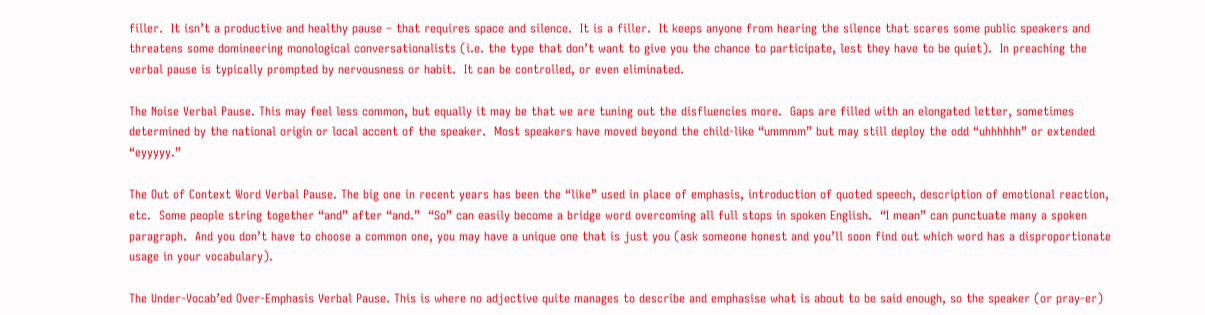filler.  It isn’t a productive and healthy pause – that requires space and silence.  It is a filler.  It keeps anyone from hearing the silence that scares some public speakers and threatens some domineering monological conversationalists (i.e. the type that don’t want to give you the chance to participate, lest they have to be quiet).  In preaching the verbal pause is typically prompted by nervousness or habit.  It can be controlled, or even eliminated.

The Noise Verbal Pause. This may feel less common, but equally it may be that we are tuning out the disfluencies more.  Gaps are filled with an elongated letter, sometimes determined by the national origin or local accent of the speaker.  Most speakers have moved beyond the child-like “ummmm” but may still deploy the odd “uhhhhhh” or extended “eyyyyy.”

The Out of Context Word Verbal Pause. The big one in recent years has been the “like” used in place of emphasis, introduction of quoted speech, description of emotional reaction, etc.  Some people string together “and” after “and.”  “So” can easily become a bridge word overcoming all full stops in spoken English.  “I mean” can punctuate many a spoken paragraph.  And you don’t have to choose a common one, you may have a unique one that is just you (ask someone honest and you’ll soon find out which word has a disproportionate usage in your vocabulary).

The Under-Vocab’ed Over-Emphasis Verbal Pause. This is where no adjective quite manages to describe and emphasise what is about to be said enough, so the speaker (or pray-er)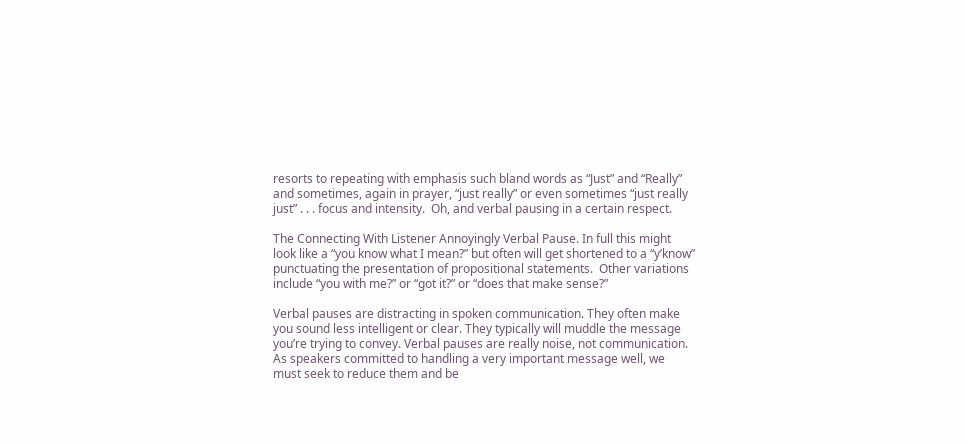resorts to repeating with emphasis such bland words as “Just” and “Really” and sometimes, again in prayer, “just really” or even sometimes “just really just” . . . focus and intensity.  Oh, and verbal pausing in a certain respect.

The Connecting With Listener Annoyingly Verbal Pause. In full this might look like a “you know what I mean?” but often will get shortened to a “y’know” punctuating the presentation of propositional statements.  Other variations include “you with me?” or “got it?” or “does that make sense?”

Verbal pauses are distracting in spoken communication. They often make you sound less intelligent or clear. They typically will muddle the message you’re trying to convey. Verbal pauses are really noise, not communication. As speakers committed to handling a very important message well, we must seek to reduce them and be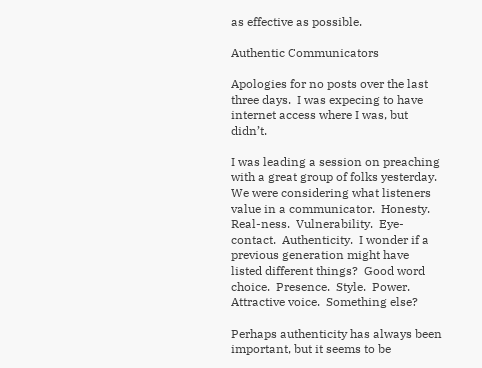as effective as possible.

Authentic Communicators

Apologies for no posts over the last three days.  I was expecing to have internet access where I was, but didn’t.

I was leading a session on preaching with a great group of folks yesterday.  We were considering what listeners value in a communicator.  Honesty.  Real-ness.  Vulnerability.  Eye-contact.  Authenticity.  I wonder if a previous generation might have listed different things?  Good word choice.  Presence.  Style.  Power.  Attractive voice.  Something else?

Perhaps authenticity has always been important, but it seems to be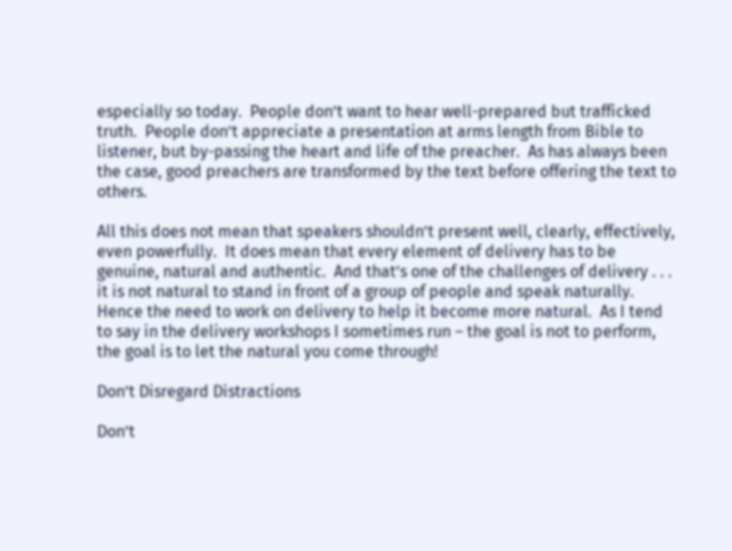especially so today.  People don’t want to hear well-prepared but trafficked truth.  People don’t appreciate a presentation at arms length from Bible to listener, but by-passing the heart and life of the preacher.  As has always been the case, good preachers are transformed by the text before offering the text to others.

All this does not mean that speakers shouldn’t present well, clearly, effectively, even powerfully.  It does mean that every element of delivery has to be genuine, natural and authentic.  And that’s one of the challenges of delivery . . . it is not natural to stand in front of a group of people and speak naturally.  Hence the need to work on delivery to help it become more natural.  As I tend to say in the delivery workshops I sometimes run – the goal is not to perform, the goal is to let the natural you come through!

Don’t Disregard Distractions

Don’t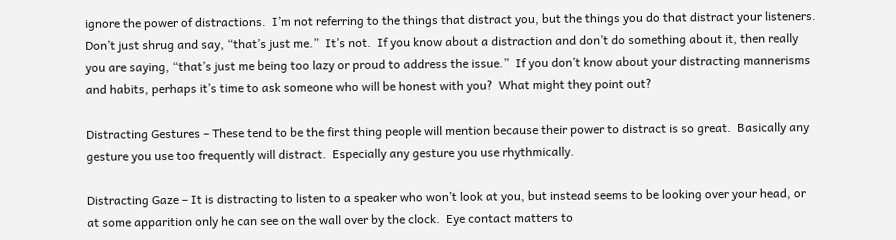ignore the power of distractions.  I’m not referring to the things that distract you, but the things you do that distract your listeners.  Don’t just shrug and say, “that’s just me.”  It’s not.  If you know about a distraction and don’t do something about it, then really you are saying, “that’s just me being too lazy or proud to address the issue.”  If you don’t know about your distracting mannerisms and habits, perhaps it’s time to ask someone who will be honest with you?  What might they point out?

Distracting Gestures – These tend to be the first thing people will mention because their power to distract is so great.  Basically any gesture you use too frequently will distract.  Especially any gesture you use rhythmically.

Distracting Gaze – It is distracting to listen to a speaker who won’t look at you, but instead seems to be looking over your head, or at some apparition only he can see on the wall over by the clock.  Eye contact matters to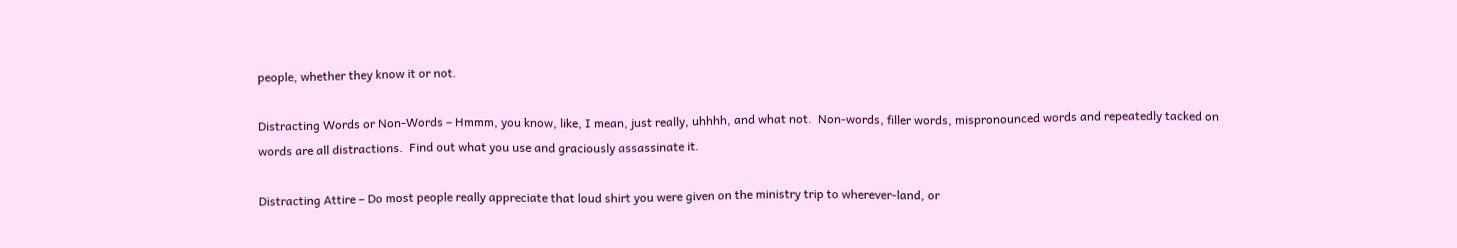people, whether they know it or not.

Distracting Words or Non-Words – Hmmm, you know, like, I mean, just really, uhhhh, and what not.  Non-words, filler words, mispronounced words and repeatedly tacked on words are all distractions.  Find out what you use and graciously assassinate it.

Distracting Attire – Do most people really appreciate that loud shirt you were given on the ministry trip to wherever-land, or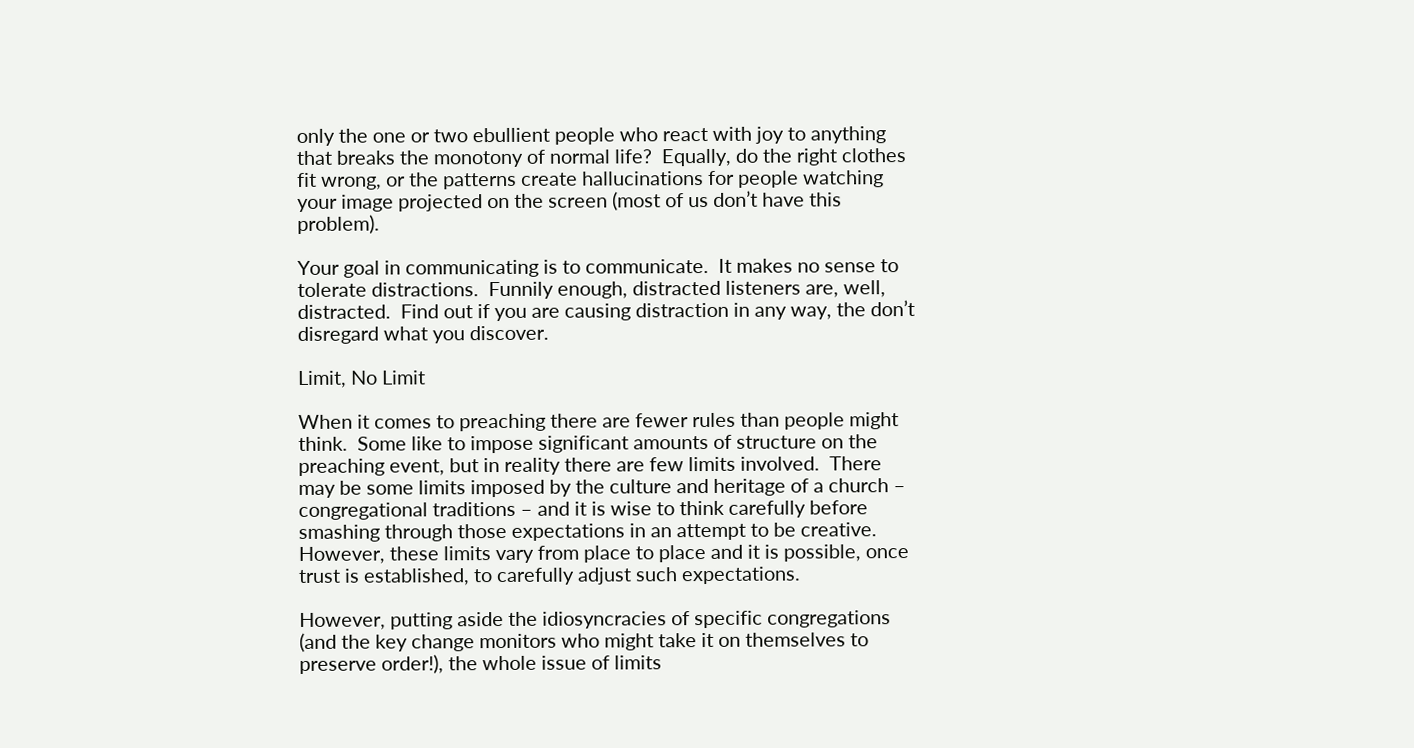only the one or two ebullient people who react with joy to anything that breaks the monotony of normal life?  Equally, do the right clothes fit wrong, or the patterns create hallucinations for people watching your image projected on the screen (most of us don’t have this problem).

Your goal in communicating is to communicate.  It makes no sense to tolerate distractions.  Funnily enough, distracted listeners are, well, distracted.  Find out if you are causing distraction in any way, the don’t disregard what you discover.

Limit, No Limit

When it comes to preaching there are fewer rules than people might think.  Some like to impose significant amounts of structure on the preaching event, but in reality there are few limits involved.  There may be some limits imposed by the culture and heritage of a church – congregational traditions – and it is wise to think carefully before smashing through those expectations in an attempt to be creative.  However, these limits vary from place to place and it is possible, once trust is established, to carefully adjust such expectations.

However, putting aside the idiosyncracies of specific congregations (and the key change monitors who might take it on themselves to preserve order!), the whole issue of limits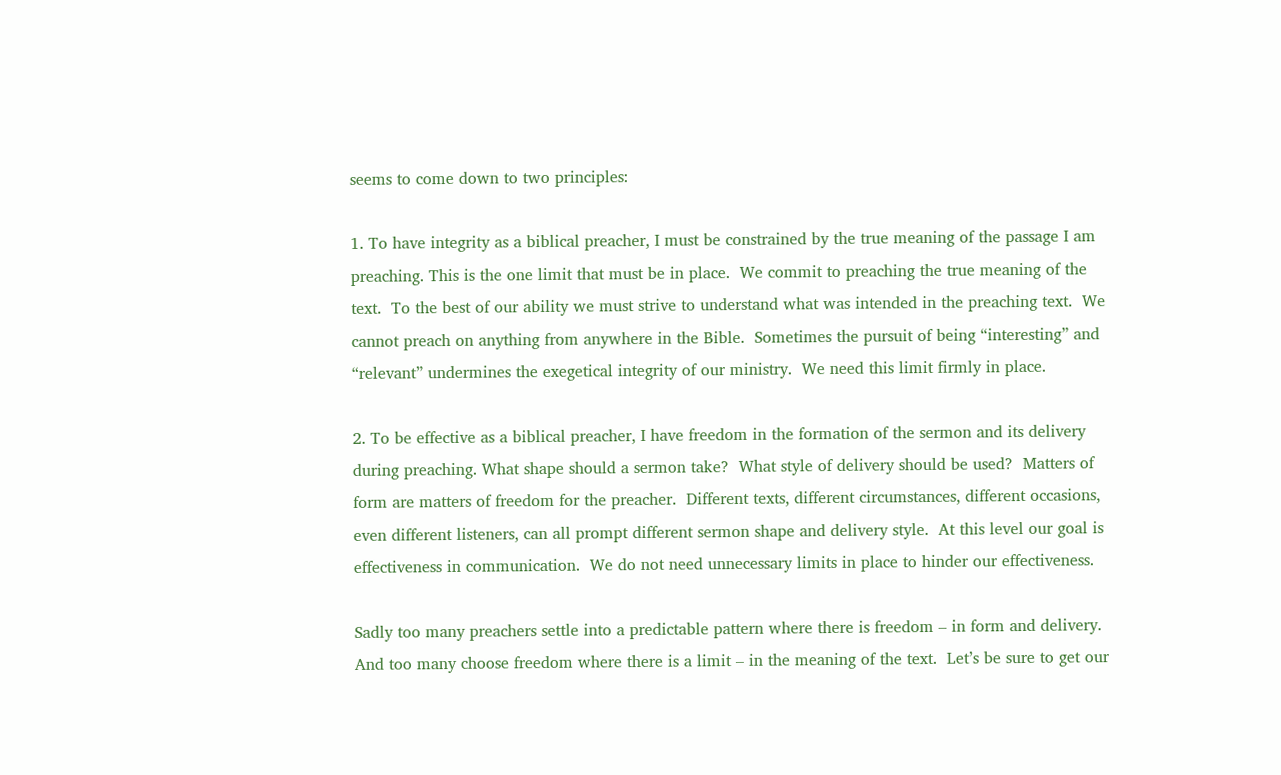seems to come down to two principles:

1. To have integrity as a biblical preacher, I must be constrained by the true meaning of the passage I am preaching. This is the one limit that must be in place.  We commit to preaching the true meaning of the text.  To the best of our ability we must strive to understand what was intended in the preaching text.  We cannot preach on anything from anywhere in the Bible.  Sometimes the pursuit of being “interesting” and “relevant” undermines the exegetical integrity of our ministry.  We need this limit firmly in place.

2. To be effective as a biblical preacher, I have freedom in the formation of the sermon and its delivery during preaching. What shape should a sermon take?  What style of delivery should be used?  Matters of form are matters of freedom for the preacher.  Different texts, different circumstances, different occasions, even different listeners, can all prompt different sermon shape and delivery style.  At this level our goal is effectiveness in communication.  We do not need unnecessary limits in place to hinder our effectiveness.

Sadly too many preachers settle into a predictable pattern where there is freedom – in form and delivery.  And too many choose freedom where there is a limit – in the meaning of the text.  Let’s be sure to get our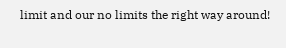limit and our no limits the right way around!